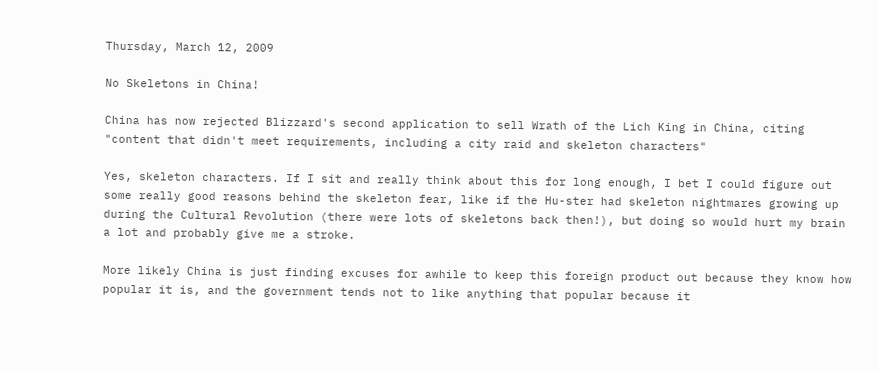Thursday, March 12, 2009

No Skeletons in China!

China has now rejected Blizzard's second application to sell Wrath of the Lich King in China, citing "content that didn't meet requirements, including a city raid and skeleton characters"

Yes, skeleton characters. If I sit and really think about this for long enough, I bet I could figure out some really good reasons behind the skeleton fear, like if the Hu-ster had skeleton nightmares growing up during the Cultural Revolution (there were lots of skeletons back then!), but doing so would hurt my brain a lot and probably give me a stroke.

More likely China is just finding excuses for awhile to keep this foreign product out because they know how popular it is, and the government tends not to like anything that popular because it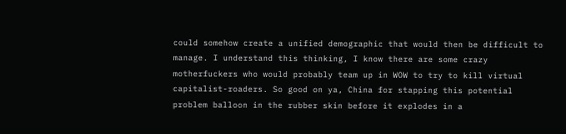could somehow create a unified demographic that would then be difficult to manage. I understand this thinking, I know there are some crazy motherfuckers who would probably team up in WOW to try to kill virtual capitalist-roaders. So good on ya, China for stapping this potential problem balloon in the rubber skin before it explodes in a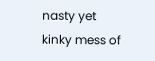nasty yet kinky mess of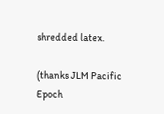shredded latex.

(thanks JLM Pacific Epoch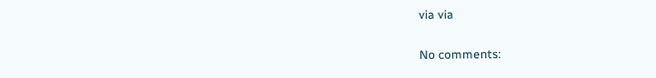via via

No comments: